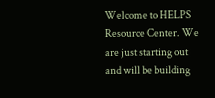Welcome to HELPS Resource Center. We are just starting out and will be building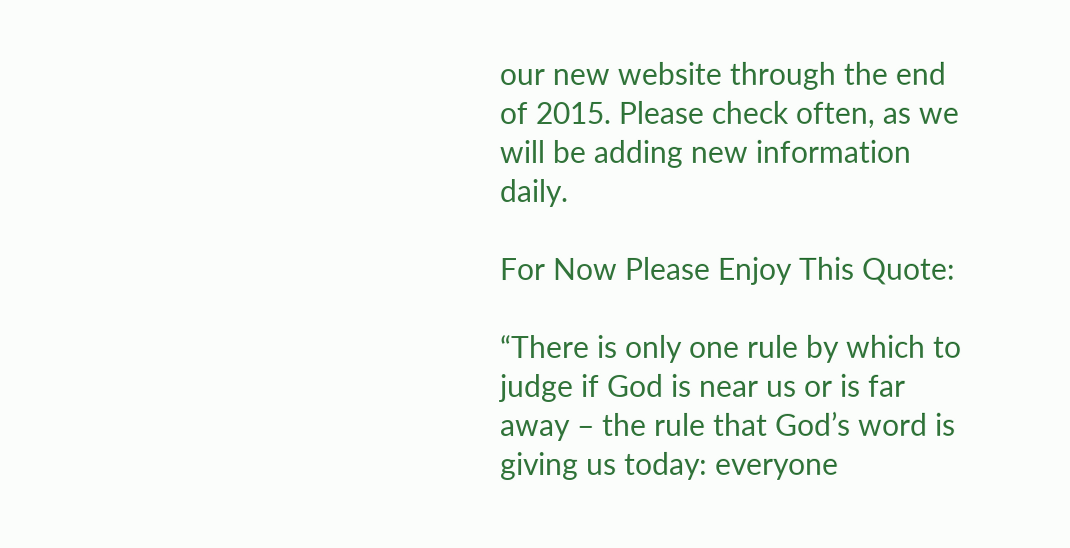our new website through the end of 2015. Please check often, as we will be adding new information daily.

For Now Please Enjoy This Quote:

“There is only one rule by which to judge if God is near us or is far away – the rule that God’s word is giving us today: everyone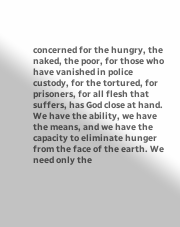concerned for the hungry, the naked, the poor, for those who have vanished in police custody, for the tortured, for prisoners, for all flesh that suffers, has God close at hand.  We have the ability, we have the means, and we have the capacity to eliminate hunger from the face of the earth. We need only the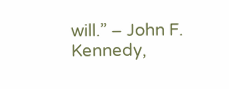will.” – John F. Kennedy,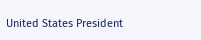United States President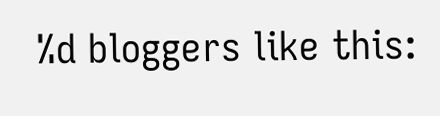%d bloggers like this: